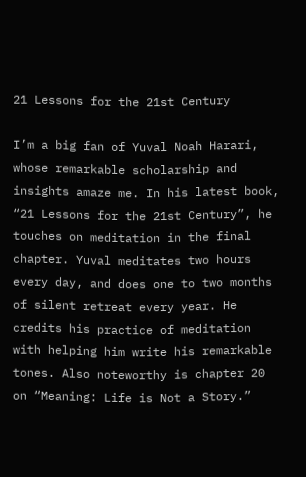21 Lessons for the 21st Century

I’m a big fan of Yuval Noah Harari, whose remarkable scholarship and insights amaze me. In his latest book, “21 Lessons for the 21st Century”, he touches on meditation in the final chapter. Yuval meditates two hours every day, and does one to two months of silent retreat every year. He credits his practice of meditation with helping him write his remarkable tones. Also noteworthy is chapter 20 on “Meaning: Life is Not a Story.”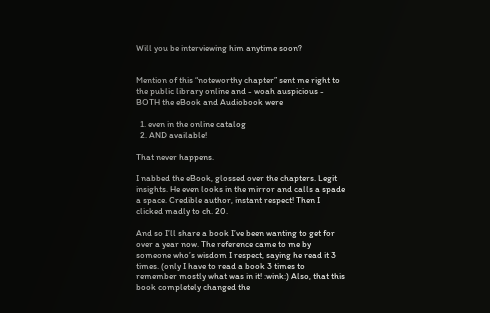Will you be interviewing him anytime soon?


Mention of this “noteworthy chapter” sent me right to the public library online and - woah auspicious - BOTH the eBook and Audiobook were

  1. even in the online catalog
  2. AND available!

That never happens.

I nabbed the eBook, glossed over the chapters. Legit insights. He even looks in the mirror and calls a spade a space. Credible author, instant respect! Then I clicked madly to ch. 20.

And so I’ll share a book I’ve been wanting to get for over a year now. The reference came to me by someone who’s wisdom I respect, saying he read it 3 times. (only I have to read a book 3 times to remember mostly what was in it! :wink:) Also, that this book completely changed the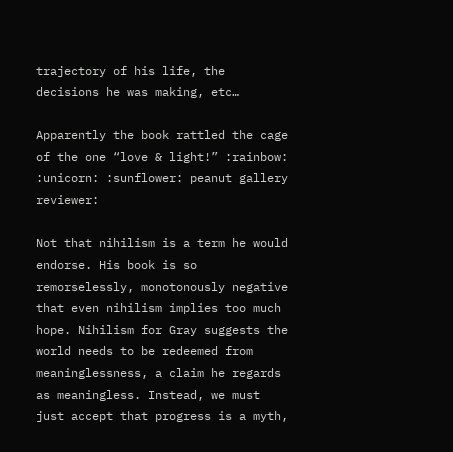trajectory of his life, the decisions he was making, etc…

Apparently the book rattled the cage of the one “love & light!” :rainbow: :unicorn: :sunflower: peanut gallery reviewer:

Not that nihilism is a term he would endorse. His book is so remorselessly, monotonously negative that even nihilism implies too much hope. Nihilism for Gray suggests the world needs to be redeemed from meaninglessness, a claim he regards as meaningless. Instead, we must just accept that progress is a myth,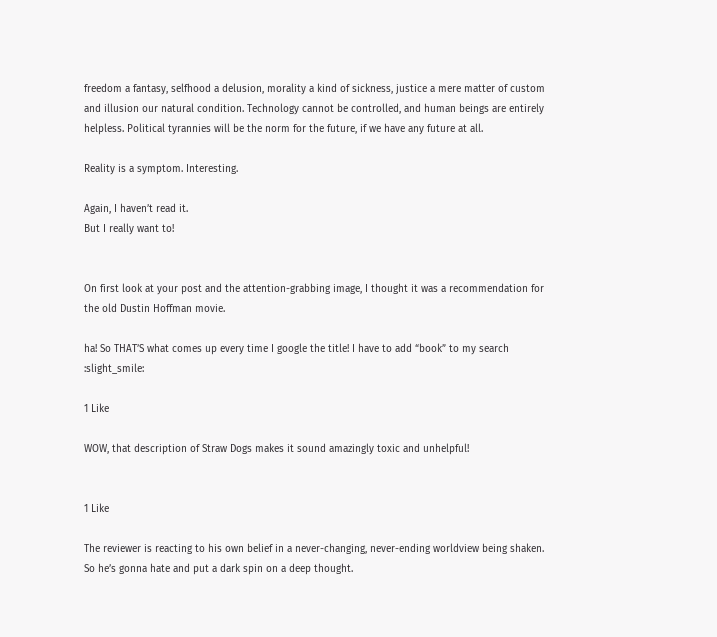freedom a fantasy, selfhood a delusion, morality a kind of sickness, justice a mere matter of custom and illusion our natural condition. Technology cannot be controlled, and human beings are entirely helpless. Political tyrannies will be the norm for the future, if we have any future at all.

Reality is a symptom. Interesting.

Again, I haven’t read it.
But I really want to!


On first look at your post and the attention-grabbing image, I thought it was a recommendation for the old Dustin Hoffman movie.

ha! So THAT’S what comes up every time I google the title! I have to add “book” to my search :slight_smile:

1 Like

WOW, that description of Straw Dogs makes it sound amazingly toxic and unhelpful!


1 Like

The reviewer is reacting to his own belief in a never-changing, never-ending worldview being shaken. So he’s gonna hate and put a dark spin on a deep thought.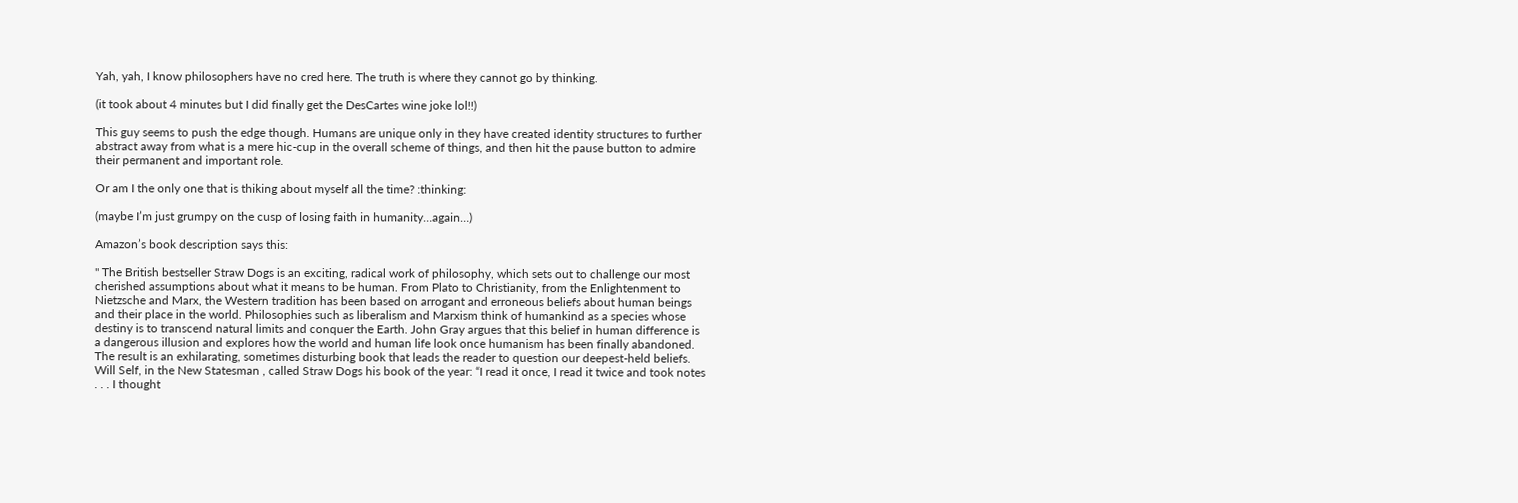Yah, yah, I know philosophers have no cred here. The truth is where they cannot go by thinking.

(it took about 4 minutes but I did finally get the DesCartes wine joke lol!!)

This guy seems to push the edge though. Humans are unique only in they have created identity structures to further abstract away from what is a mere hic-cup in the overall scheme of things, and then hit the pause button to admire their permanent and important role.

Or am I the only one that is thiking about myself all the time? :thinking:

(maybe I’m just grumpy on the cusp of losing faith in humanity…again…)

Amazon’s book description says this:

" The British bestseller Straw Dogs is an exciting, radical work of philosophy, which sets out to challenge our most cherished assumptions about what it means to be human. From Plato to Christianity, from the Enlightenment to Nietzsche and Marx, the Western tradition has been based on arrogant and erroneous beliefs about human beings and their place in the world. Philosophies such as liberalism and Marxism think of humankind as a species whose destiny is to transcend natural limits and conquer the Earth. John Gray argues that this belief in human difference is a dangerous illusion and explores how the world and human life look once humanism has been finally abandoned. The result is an exhilarating, sometimes disturbing book that leads the reader to question our deepest-held beliefs. Will Self, in the New Statesman , called Straw Dogs his book of the year: “I read it once, I read it twice and took notes . . . I thought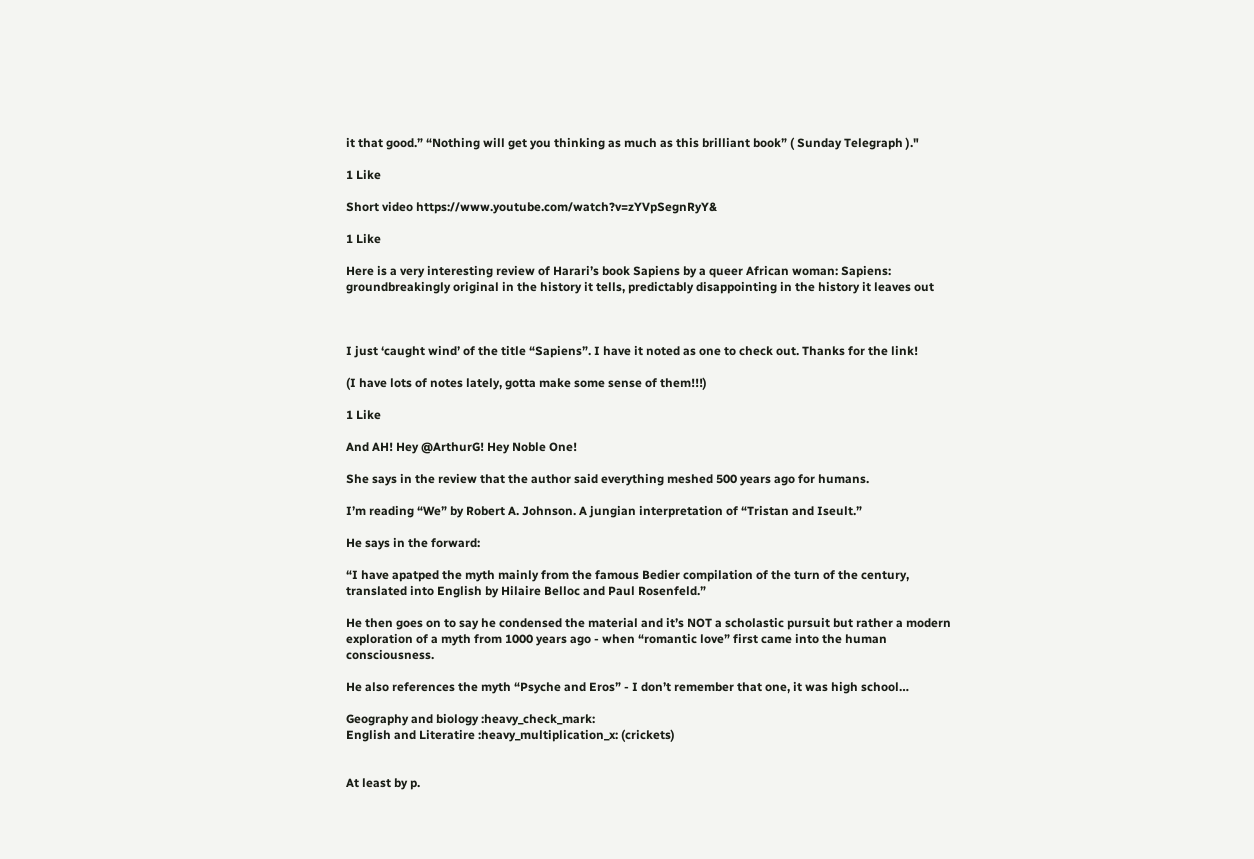it that good.” “Nothing will get you thinking as much as this brilliant book” ( Sunday Telegraph )."

1 Like

Short video https://www.youtube.com/watch?v=zYVpSegnRyY&

1 Like

Here is a very interesting review of Harari’s book Sapiens by a queer African woman: Sapiens: groundbreakingly original in the history it tells, predictably disappointing in the history it leaves out



I just ‘caught wind’ of the title “Sapiens”. I have it noted as one to check out. Thanks for the link!

(I have lots of notes lately, gotta make some sense of them!!!)

1 Like

And AH! Hey @ArthurG! Hey Noble One!

She says in the review that the author said everything meshed 500 years ago for humans.

I’m reading “We” by Robert A. Johnson. A jungian interpretation of “Tristan and Iseult.”

He says in the forward:

“I have apatped the myth mainly from the famous Bedier compilation of the turn of the century, translated into English by Hilaire Belloc and Paul Rosenfeld.”

He then goes on to say he condensed the material and it’s NOT a scholastic pursuit but rather a modern exploration of a myth from 1000 years ago - when “romantic love” first came into the human consciousness.

He also references the myth “Psyche and Eros” - I don’t remember that one, it was high school…

Geography and biology :heavy_check_mark:
English and Literatire :heavy_multiplication_x: (crickets)


At least by p.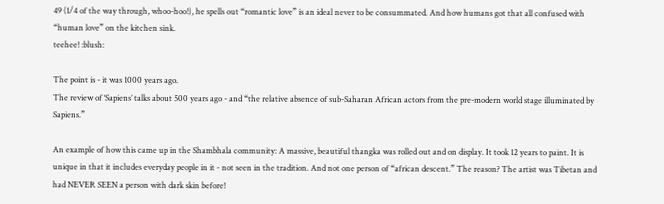49 (1/4 of the way through, whoo-hoo!), he spells out “romantic love” is an ideal never to be consummated. And how humans got that all confused with “human love” on the kitchen sink.
teehee! :blush:

The point is - it was 1000 years ago.
The review of ‘Sapiens’ talks about 500 years ago - and “the relative absence of sub-Saharan African actors from the pre-modern world stage illuminated by Sapiens.”

An example of how this came up in the Shambhala community: A massive, beautiful thangka was rolled out and on display. It took 12 years to paint. It is unique in that it includes everyday people in it - not seen in the tradition. And not one person of “african descent.” The reason? The artist was Tibetan and had NEVER SEEN a person with dark skin before!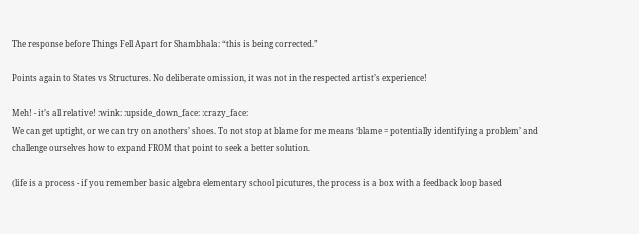The response before Things Fell Apart for Shambhala: “this is being corrected.”

Points again to States vs Structures. No deliberate omission, it was not in the respected artist’s experience!

Meh! - it’s all relative! :wink: :upside_down_face: :crazy_face:
We can get uptight, or we can try on anothers’ shoes. To not stop at blame for me means ‘blame = potentially identifying a problem’ and challenge ourselves how to expand FROM that point to seek a better solution.

(life is a process - if you remember basic algebra elementary school picutures, the process is a box with a feedback loop based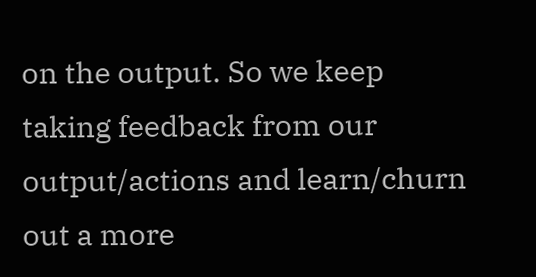on the output. So we keep taking feedback from our output/actions and learn/churn out a more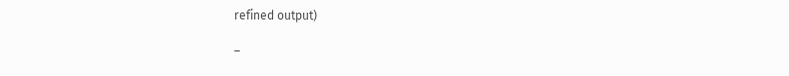refined output)

–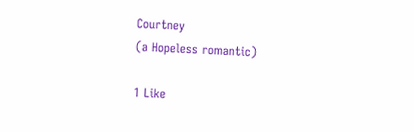Courtney
(a Hopeless romantic)

1 Like